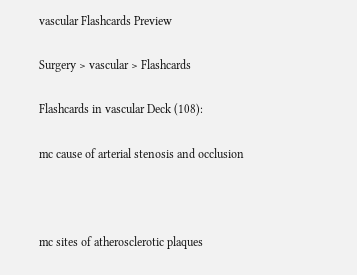vascular Flashcards Preview

Surgery > vascular > Flashcards

Flashcards in vascular Deck (108):

mc cause of arterial stenosis and occlusion



mc sites of atherosclerotic plaques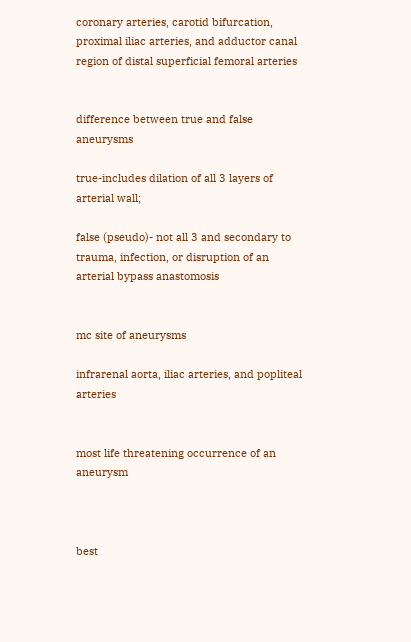coronary arteries, carotid bifurcation, proximal iliac arteries, and adductor canal region of distal superficial femoral arteries


difference between true and false aneurysms

true-includes dilation of all 3 layers of arterial wall;

false (pseudo)- not all 3 and secondary to trauma, infection, or disruption of an arterial bypass anastomosis


mc site of aneurysms

infrarenal aorta, iliac arteries, and popliteal arteries


most life threatening occurrence of an aneurysm



best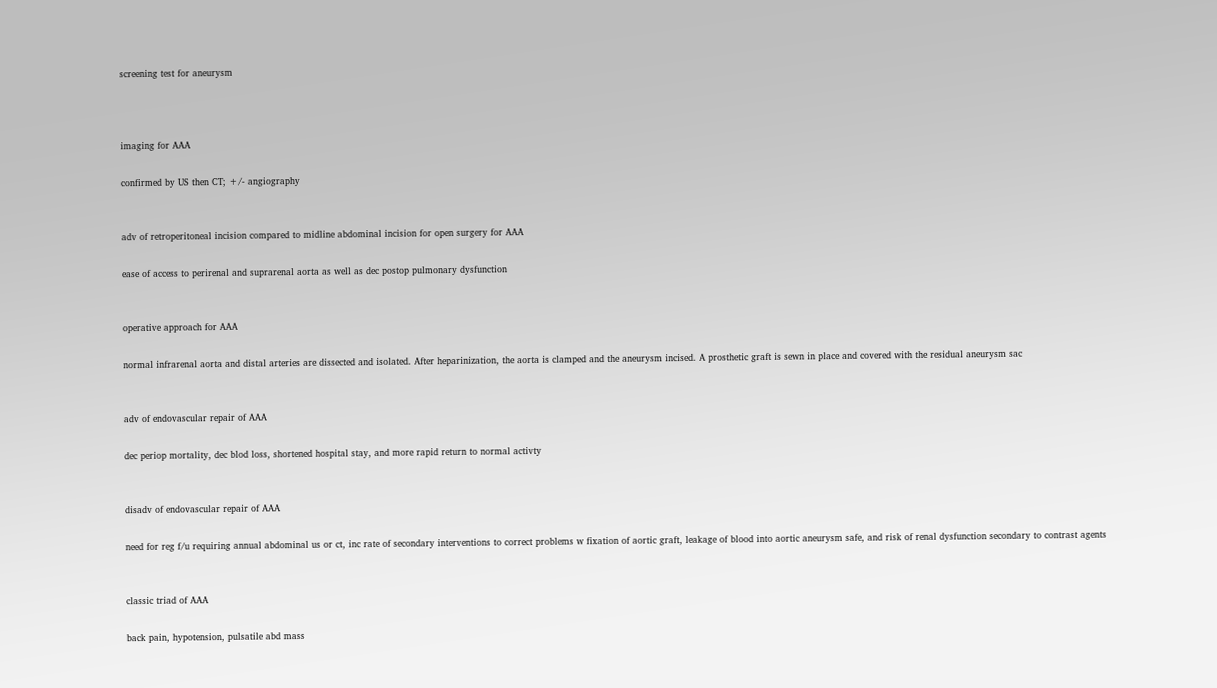screening test for aneurysm



imaging for AAA

confirmed by US then CT; +/- angiography


adv of retroperitoneal incision compared to midline abdominal incision for open surgery for AAA

ease of access to perirenal and suprarenal aorta as well as dec postop pulmonary dysfunction


operative approach for AAA

normal infrarenal aorta and distal arteries are dissected and isolated. After heparinization, the aorta is clamped and the aneurysm incised. A prosthetic graft is sewn in place and covered with the residual aneurysm sac


adv of endovascular repair of AAA

dec periop mortality, dec blod loss, shortened hospital stay, and more rapid return to normal activty


disadv of endovascular repair of AAA

need for reg f/u requiring annual abdominal us or ct, inc rate of secondary interventions to correct problems w fixation of aortic graft, leakage of blood into aortic aneurysm safe, and risk of renal dysfunction secondary to contrast agents


classic triad of AAA

back pain, hypotension, pulsatile abd mass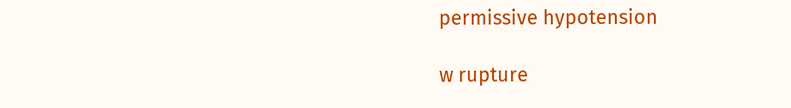permissive hypotension

w rupture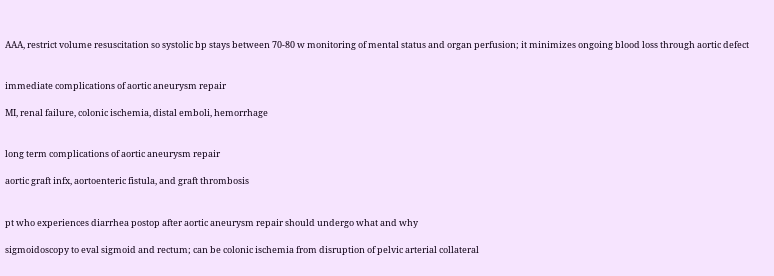AAA, restrict volume resuscitation so systolic bp stays between 70-80 w monitoring of mental status and organ perfusion; it minimizes ongoing blood loss through aortic defect


immediate complications of aortic aneurysm repair

MI, renal failure, colonic ischemia, distal emboli, hemorrhage


long term complications of aortic aneurysm repair

aortic graft infx, aortoenteric fistula, and graft thrombosis


pt who experiences diarrhea postop after aortic aneurysm repair should undergo what and why

sigmoidoscopy to eval sigmoid and rectum; can be colonic ischemia from disruption of pelvic arterial collateral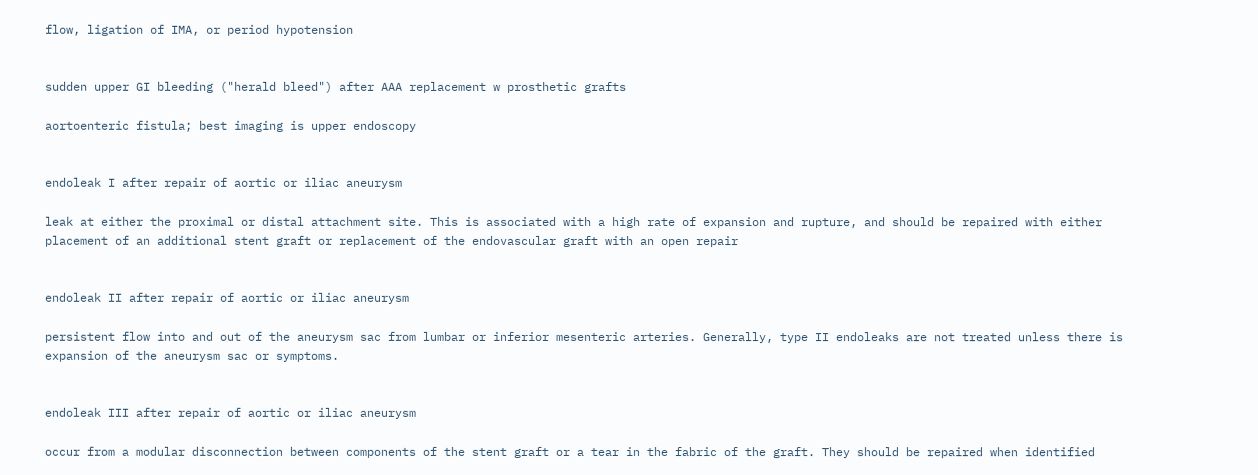flow, ligation of IMA, or period hypotension


sudden upper GI bleeding ("herald bleed") after AAA replacement w prosthetic grafts

aortoenteric fistula; best imaging is upper endoscopy


endoleak I after repair of aortic or iliac aneurysm

leak at either the proximal or distal attachment site. This is associated with a high rate of expansion and rupture, and should be repaired with either placement of an additional stent graft or replacement of the endovascular graft with an open repair


endoleak II after repair of aortic or iliac aneurysm

persistent flow into and out of the aneurysm sac from lumbar or inferior mesenteric arteries. Generally, type II endoleaks are not treated unless there is expansion of the aneurysm sac or symptoms.


endoleak III after repair of aortic or iliac aneurysm

occur from a modular disconnection between components of the stent graft or a tear in the fabric of the graft. They should be repaired when identified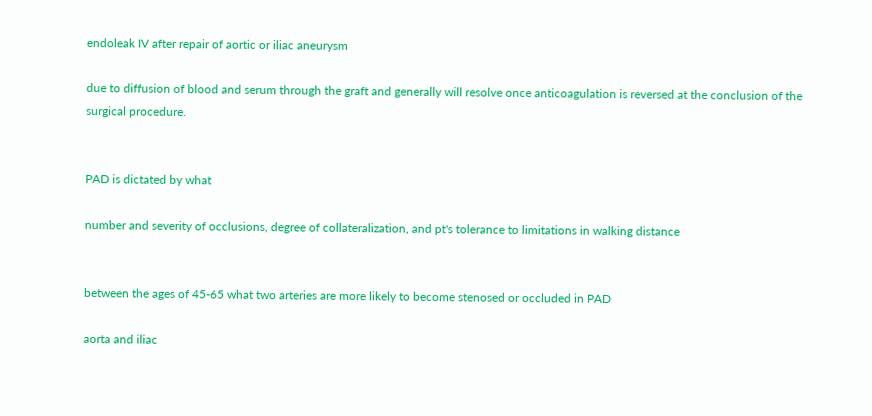endoleak IV after repair of aortic or iliac aneurysm

due to diffusion of blood and serum through the graft and generally will resolve once anticoagulation is reversed at the conclusion of the surgical procedure.


PAD is dictated by what

number and severity of occlusions, degree of collateralization, and pt's tolerance to limitations in walking distance


between the ages of 45-65 what two arteries are more likely to become stenosed or occluded in PAD

aorta and iliac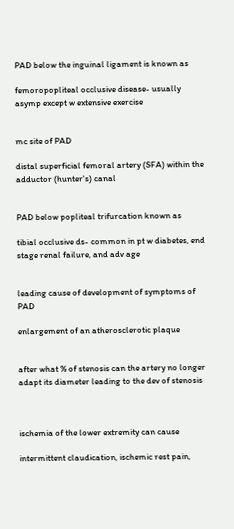PAD below the inguinal ligament is known as

femoropopliteal occlusive disease- usually asymp except w extensive exercise


mc site of PAD

distal superficial femoral artery (SFA) within the adductor (hunter's) canal


PAD below popliteal trifurcation known as

tibial occlusive ds- common in pt w diabetes, end stage renal failure, and adv age


leading cause of development of symptoms of PAD

enlargement of an atherosclerotic plaque


after what % of stenosis can the artery no longer adapt its diameter leading to the dev of stenosis



ischemia of the lower extremity can cause

intermittent claudication, ischemic rest pain,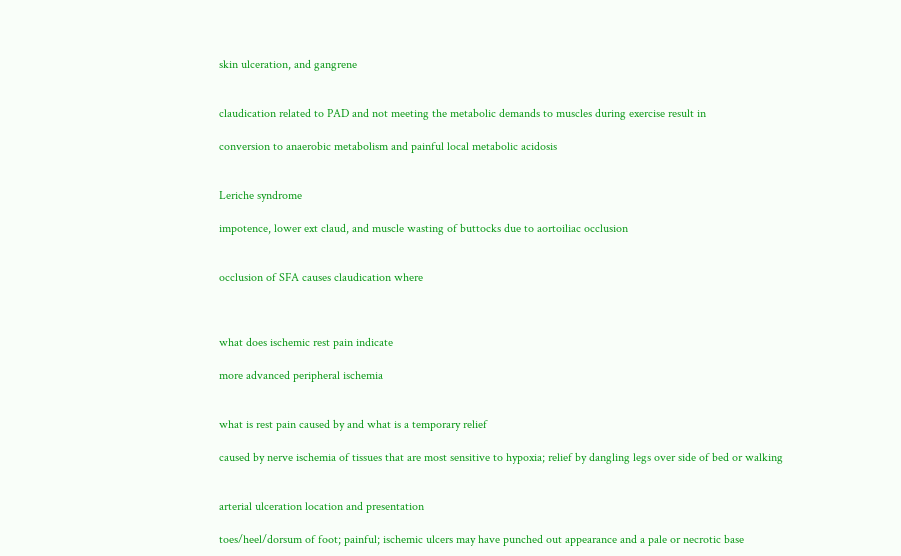skin ulceration, and gangrene


claudication related to PAD and not meeting the metabolic demands to muscles during exercise result in

conversion to anaerobic metabolism and painful local metabolic acidosis


Leriche syndrome

impotence, lower ext claud, and muscle wasting of buttocks due to aortoiliac occlusion


occlusion of SFA causes claudication where



what does ischemic rest pain indicate

more advanced peripheral ischemia


what is rest pain caused by and what is a temporary relief

caused by nerve ischemia of tissues that are most sensitive to hypoxia; relief by dangling legs over side of bed or walking


arterial ulceration location and presentation

toes/heel/dorsum of foot; painful; ischemic ulcers may have punched out appearance and a pale or necrotic base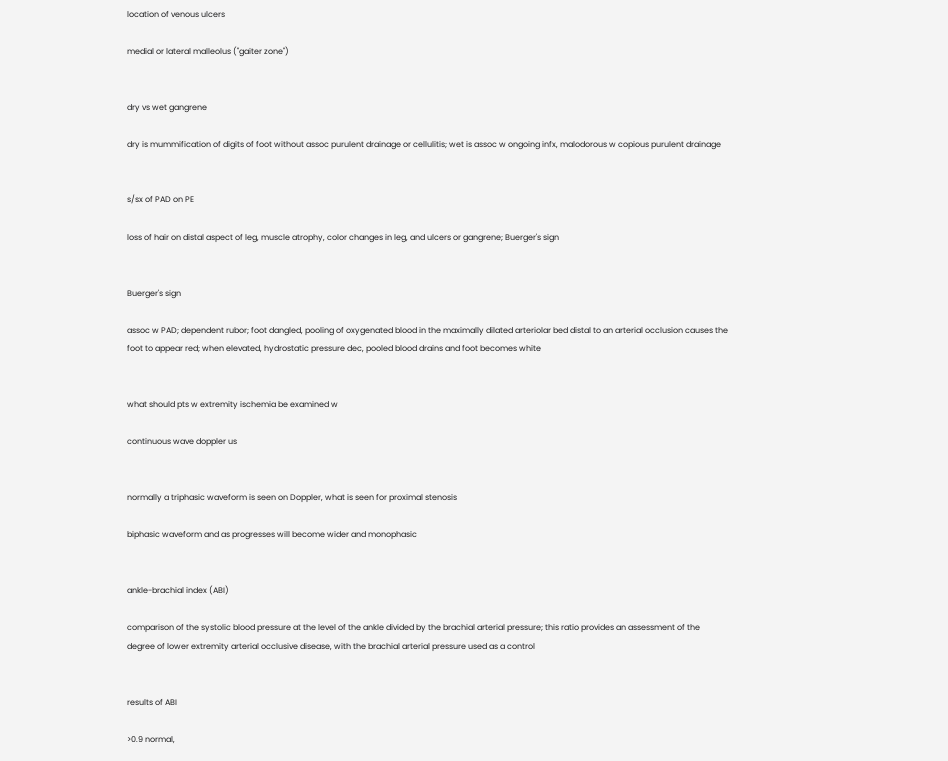location of venous ulcers

medial or lateral malleolus ("gaiter zone")


dry vs wet gangrene

dry is mummification of digits of foot without assoc purulent drainage or cellulitis; wet is assoc w ongoing infx, malodorous w copious purulent drainage


s/sx of PAD on PE

loss of hair on distal aspect of leg, muscle atrophy, color changes in leg, and ulcers or gangrene; Buerger's sign


Buerger's sign

assoc w PAD; dependent rubor; foot dangled, pooling of oxygenated blood in the maximally dilated arteriolar bed distal to an arterial occlusion causes the foot to appear red; when elevated, hydrostatic pressure dec, pooled blood drains and foot becomes white


what should pts w extremity ischemia be examined w

continuous wave doppler us


normally a triphasic waveform is seen on Doppler, what is seen for proximal stenosis

biphasic waveform and as progresses will become wider and monophasic


ankle-brachial index (ABI)

comparison of the systolic blood pressure at the level of the ankle divided by the brachial arterial pressure; this ratio provides an assessment of the degree of lower extremity arterial occlusive disease, with the brachial arterial pressure used as a control


results of ABI

>0.9 normal,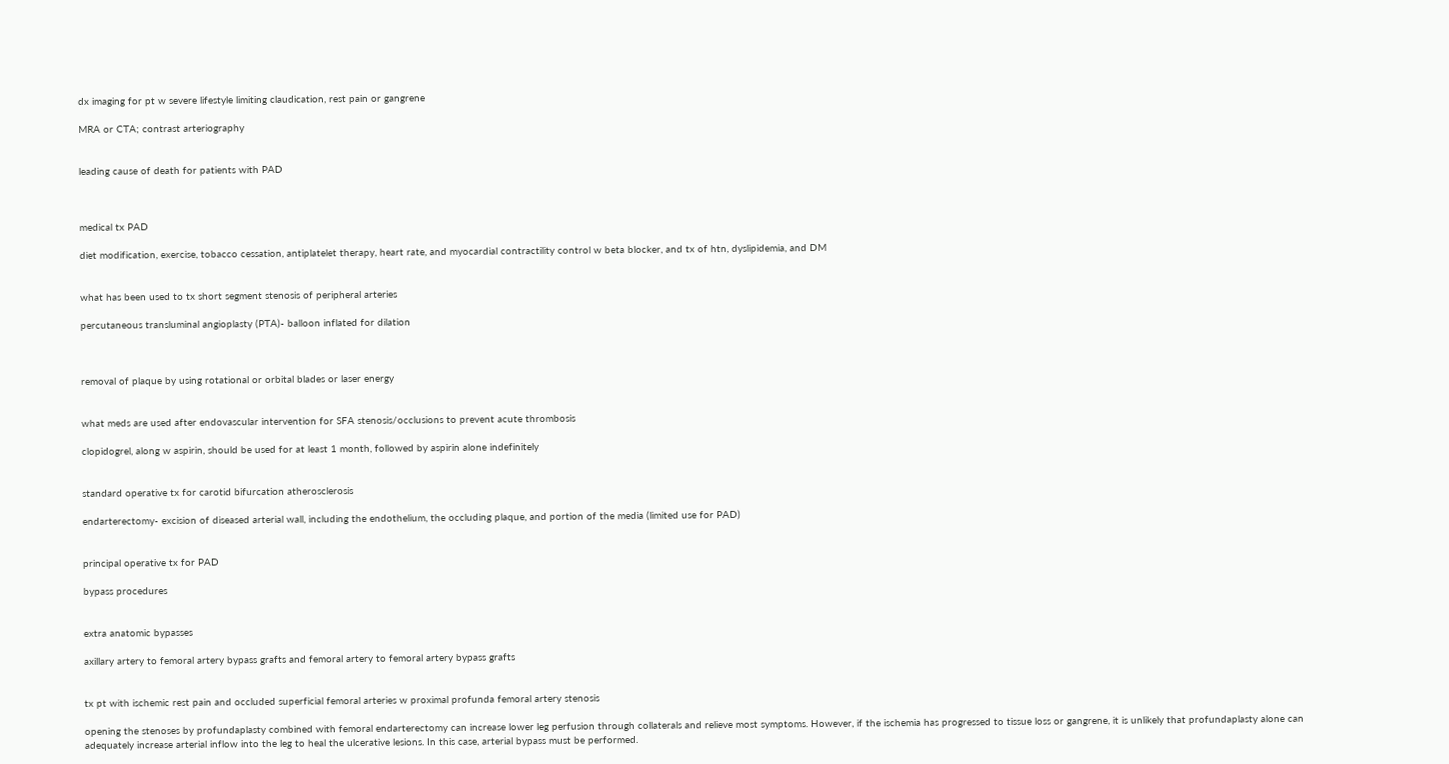dx imaging for pt w severe lifestyle limiting claudication, rest pain or gangrene

MRA or CTA; contrast arteriography


leading cause of death for patients with PAD



medical tx PAD

diet modification, exercise, tobacco cessation, antiplatelet therapy, heart rate, and myocardial contractility control w beta blocker, and tx of htn, dyslipidemia, and DM


what has been used to tx short segment stenosis of peripheral arteries

percutaneous transluminal angioplasty (PTA)- balloon inflated for dilation



removal of plaque by using rotational or orbital blades or laser energy


what meds are used after endovascular intervention for SFA stenosis/occlusions to prevent acute thrombosis

clopidogrel, along w aspirin, should be used for at least 1 month, followed by aspirin alone indefinitely


standard operative tx for carotid bifurcation atherosclerosis

endarterectomy- excision of diseased arterial wall, including the endothelium, the occluding plaque, and portion of the media (limited use for PAD)


principal operative tx for PAD

bypass procedures


extra anatomic bypasses

axillary artery to femoral artery bypass grafts and femoral artery to femoral artery bypass grafts


tx pt with ischemic rest pain and occluded superficial femoral arteries w proximal profunda femoral artery stenosis

opening the stenoses by profundaplasty combined with femoral endarterectomy can increase lower leg perfusion through collaterals and relieve most symptoms. However, if the ischemia has progressed to tissue loss or gangrene, it is unlikely that profundaplasty alone can adequately increase arterial inflow into the leg to heal the ulcerative lesions. In this case, arterial bypass must be performed.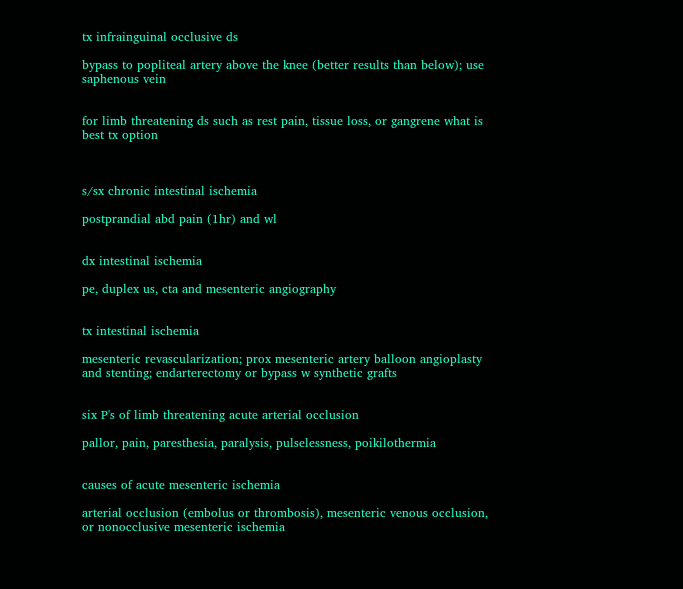tx infrainguinal occlusive ds

bypass to popliteal artery above the knee (better results than below); use saphenous vein


for limb threatening ds such as rest pain, tissue loss, or gangrene what is best tx option



s/sx chronic intestinal ischemia

postprandial abd pain (1hr) and wl


dx intestinal ischemia

pe, duplex us, cta and mesenteric angiography


tx intestinal ischemia

mesenteric revascularization; prox mesenteric artery balloon angioplasty and stenting; endarterectomy or bypass w synthetic grafts


six P's of limb threatening acute arterial occlusion

pallor, pain, paresthesia, paralysis, pulselessness, poikilothermia


causes of acute mesenteric ischemia

arterial occlusion (embolus or thrombosis), mesenteric venous occlusion, or nonocclusive mesenteric ischemia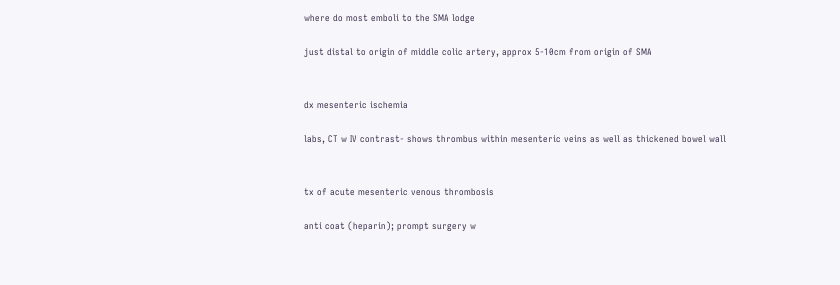where do most emboli to the SMA lodge

just distal to origin of middle colic artery, approx 5-10cm from origin of SMA


dx mesenteric ischemia

labs, CT w IV contrast- shows thrombus within mesenteric veins as well as thickened bowel wall


tx of acute mesenteric venous thrombosis

anti coat (heparin); prompt surgery w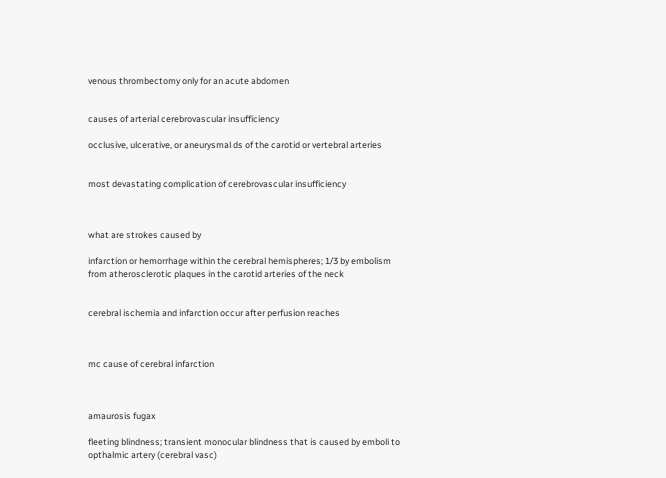venous thrombectomy only for an acute abdomen


causes of arterial cerebrovascular insufficiency

occlusive, ulcerative, or aneurysmal ds of the carotid or vertebral arteries


most devastating complication of cerebrovascular insufficiency



what are strokes caused by

infarction or hemorrhage within the cerebral hemispheres; 1/3 by embolism from atherosclerotic plaques in the carotid arteries of the neck


cerebral ischemia and infarction occur after perfusion reaches



mc cause of cerebral infarction



amaurosis fugax

fleeting blindness; transient monocular blindness that is caused by emboli to opthalmic artery (cerebral vasc)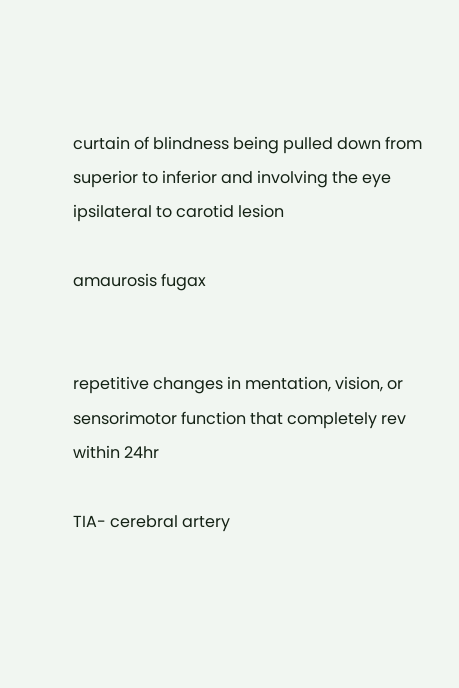curtain of blindness being pulled down from superior to inferior and involving the eye ipsilateral to carotid lesion

amaurosis fugax


repetitive changes in mentation, vision, or sensorimotor function that completely rev within 24hr

TIA- cerebral artery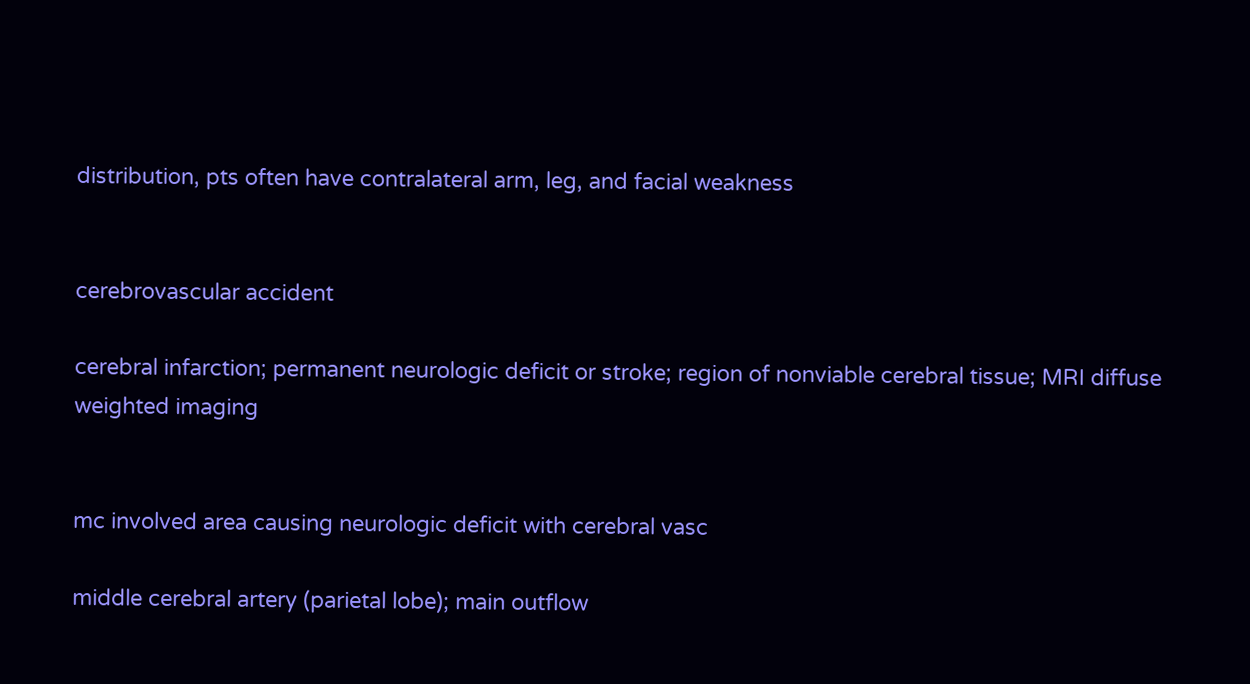distribution, pts often have contralateral arm, leg, and facial weakness


cerebrovascular accident

cerebral infarction; permanent neurologic deficit or stroke; region of nonviable cerebral tissue; MRI diffuse weighted imaging


mc involved area causing neurologic deficit with cerebral vasc

middle cerebral artery (parietal lobe); main outflow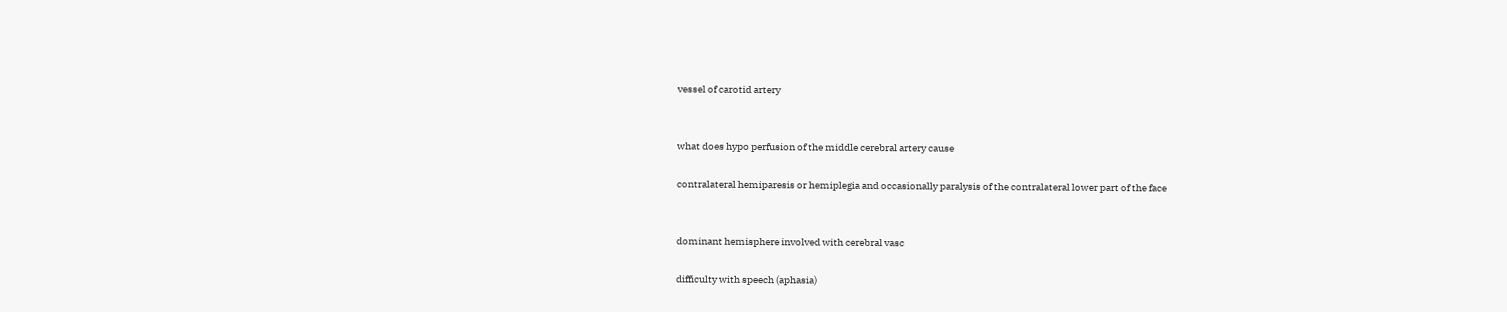vessel of carotid artery


what does hypo perfusion of the middle cerebral artery cause

contralateral hemiparesis or hemiplegia and occasionally paralysis of the contralateral lower part of the face


dominant hemisphere involved with cerebral vasc

difficulty with speech (aphasia)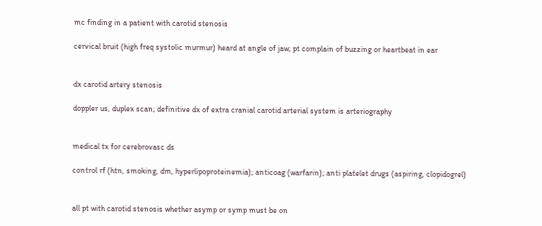mc finding in a patient with carotid stenosis

cervical bruit (high freq systolic murmur) heard at angle of jaw; pt complain of buzzing or heartbeat in ear


dx carotid artery stenosis

doppler us, duplex scan; definitive dx of extra cranial carotid arterial system is arteriography


medical tx for cerebrovasc ds

control rf (htn, smoking, dm, hyperlipoproteinemia); anticoag (warfarin); anti platelet drugs (aspiring, clopidogrel)


all pt with carotid stenosis whether asymp or symp must be on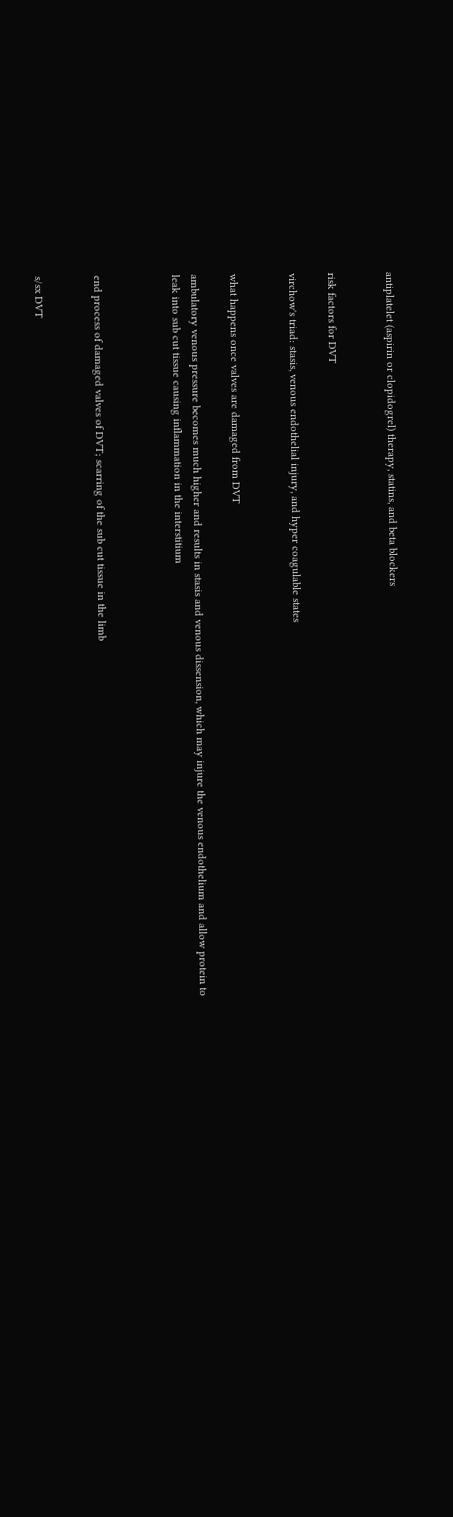antiplatelet (aspirin or clopidogrel) therapy, statins, and beta blockers


risk factors for DVT

virchow's triad: stasis, venous endothelial injury, and hyper coagulable states


what happens once valves are damaged from DVT

ambulatory venous pressure becomes much higher and results in stasis and venous dissension, which may injure the venous endothelium and allow protein to leak into sub cut tissue causing inflammation in the interstitium



end process of damaged valves of DVT; scarring of the sub cut tissue in the limb


s/sx DVT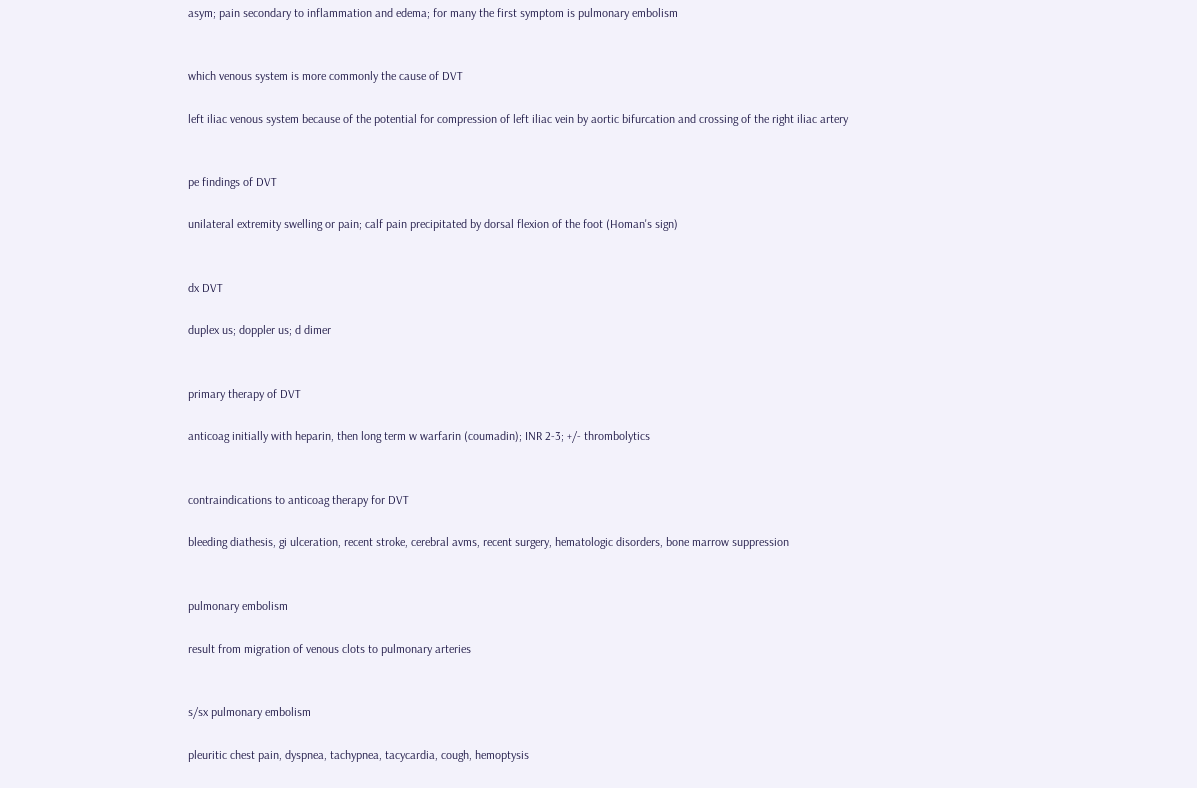asym; pain secondary to inflammation and edema; for many the first symptom is pulmonary embolism


which venous system is more commonly the cause of DVT

left iliac venous system because of the potential for compression of left iliac vein by aortic bifurcation and crossing of the right iliac artery


pe findings of DVT

unilateral extremity swelling or pain; calf pain precipitated by dorsal flexion of the foot (Homan's sign)


dx DVT

duplex us; doppler us; d dimer


primary therapy of DVT

anticoag initially with heparin, then long term w warfarin (coumadin); INR 2-3; +/- thrombolytics


contraindications to anticoag therapy for DVT

bleeding diathesis, gi ulceration, recent stroke, cerebral avms, recent surgery, hematologic disorders, bone marrow suppression


pulmonary embolism

result from migration of venous clots to pulmonary arteries


s/sx pulmonary embolism

pleuritic chest pain, dyspnea, tachypnea, tacycardia, cough, hemoptysis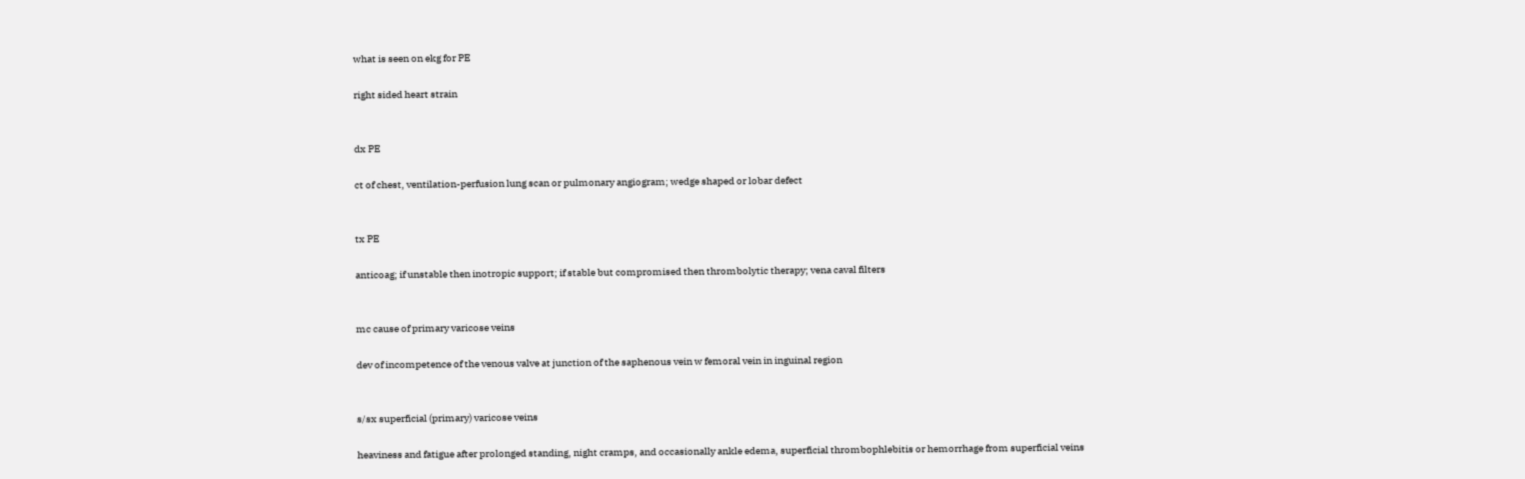what is seen on ekg for PE

right sided heart strain


dx PE

ct of chest, ventilation-perfusion lung scan or pulmonary angiogram; wedge shaped or lobar defect


tx PE

anticoag; if unstable then inotropic support; if stable but compromised then thrombolytic therapy; vena caval filters


mc cause of primary varicose veins

dev of incompetence of the venous valve at junction of the saphenous vein w femoral vein in inguinal region


s/sx superficial (primary) varicose veins

heaviness and fatigue after prolonged standing, night cramps, and occasionally ankle edema, superficial thrombophlebitis or hemorrhage from superficial veins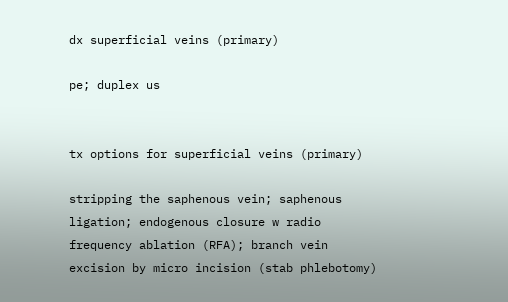dx superficial veins (primary)

pe; duplex us


tx options for superficial veins (primary)

stripping the saphenous vein; saphenous ligation; endogenous closure w radio frequency ablation (RFA); branch vein excision by micro incision (stab phlebotomy)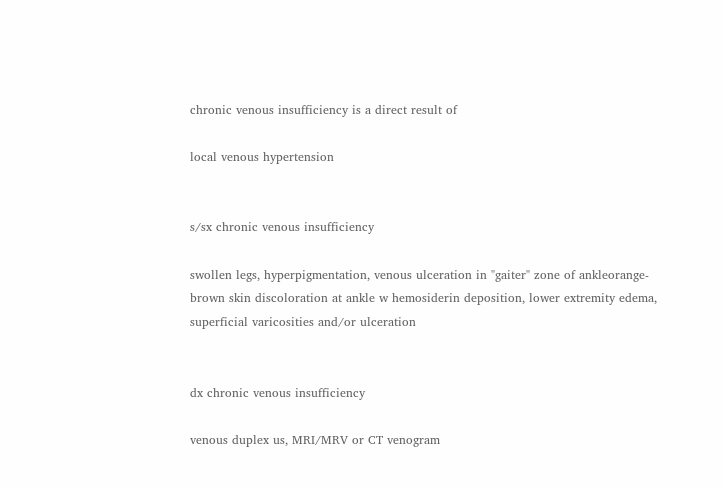chronic venous insufficiency is a direct result of

local venous hypertension


s/sx chronic venous insufficiency

swollen legs, hyperpigmentation, venous ulceration in "gaiter" zone of ankleorange-brown skin discoloration at ankle w hemosiderin deposition, lower extremity edema, superficial varicosities and/or ulceration


dx chronic venous insufficiency

venous duplex us, MRI/MRV or CT venogram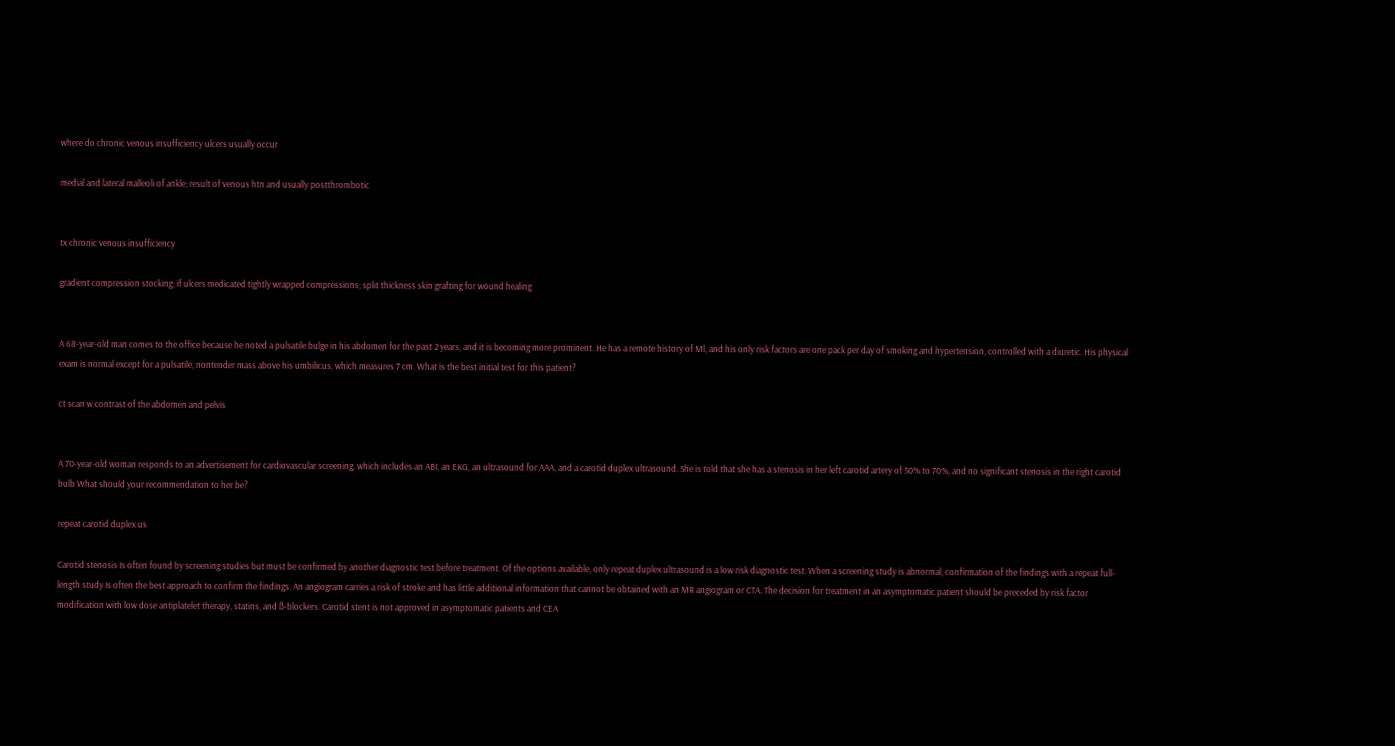where do chronic venous insufficiency ulcers usually occur

medial and lateral malleoli of ankle; result of venous htn and usually postthrombotic


tx chronic venous insufficiency

gradient compression stocking; if ulcers medicated tightly wrapped compressions; split thickness skin grafting for wound healing


A 68-year-old man comes to the office because he noted a pulsatile bulge in his abdomen for the past 2 years, and it is becoming more prominent. He has a remote history of Ml, and his only risk factors are one pack per day of smoking and hypertension, controlled with a diuretic. His physical exam is normal except for a pulsatile, nontender mass above his umbilicus, which measures 7 cm. What is the best initial test for this patient?

ct scan w contrast of the abdomen and pelvis


A 70-year-old woman responds to an advertisement for cardiovascular screening, which includes an ABI, an EKG, an ultrasound for AAA, and a carotid duplex ultrasound. She is told that she has a stenosis in her left carotid artery of 50% to 70%, and no significant stenosis in the right carotid bulb What should your recommendation to her be?

repeat carotid duplex us

Carotid stenosis Is often found by screening studies but must be confirmed by another diagnostic test before treatment. Of the options available, only repeat duplex ultrasound is a low risk diagnostic test. When a screening study is abnormal, confirmation of the findings with a repeat full-length study Is often the best approach to confirm the findings. An angiogram carries a risk of stroke and has little additional information that cannot be obtained with an MR angiogram or CTA. The decision for treatment in an asymptomatic patient should be preceded by risk factor modification with low dose antiplatelet therapy, statins, and ß-blockers. Carotid stent is not approved in asymptomatic patients and CEA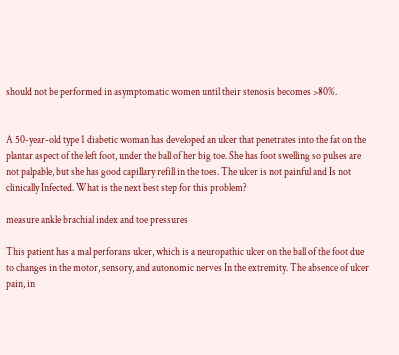should not be performed in asymptomatic women until their stenosis becomes >80%.


A 50-year-old type 1 diabetic woman has developed an ulcer that penetrates into the fat on the plantar aspect of the left foot, under the ball of her big toe. She has foot swelling so pulses are not palpable, but she has good capillary refill in the toes. The ulcer is not painful and Is not clinically Infected. What is the next best step for this problem?

measure ankle brachial index and toe pressures

This patient has a mal perforans ulcer, which is a neuropathic ulcer on the ball of the foot due to changes in the motor, sensory, and autonomic nerves In the extremity. The absence of ulcer pain, in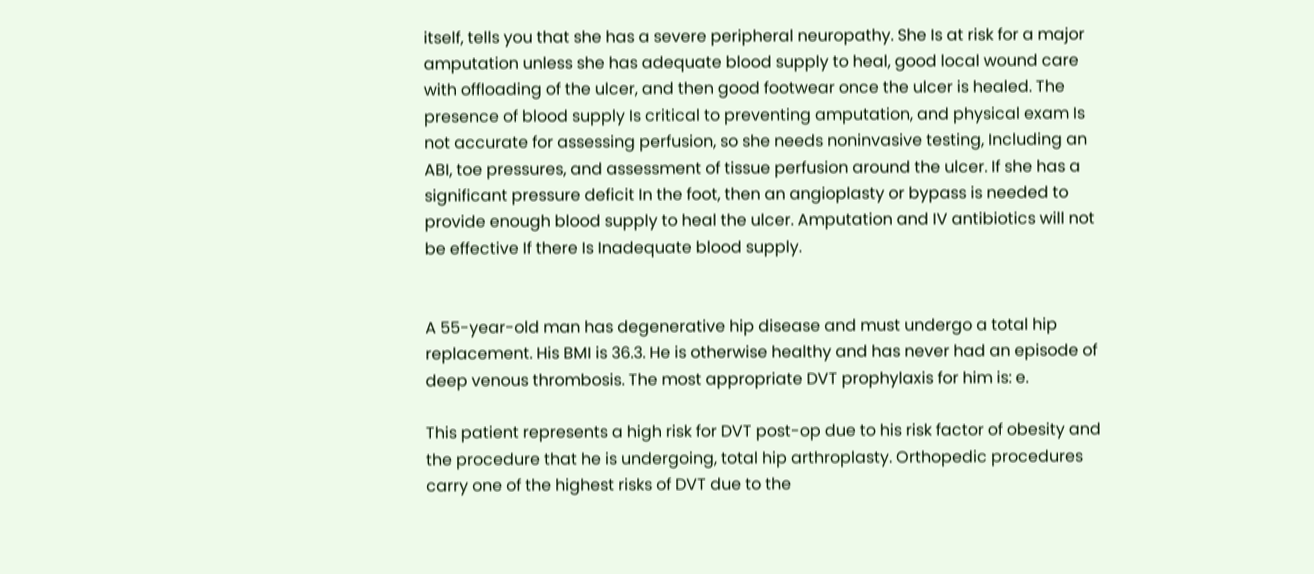itself, tells you that she has a severe peripheral neuropathy. She Is at risk for a major amputation unless she has adequate blood supply to heal, good local wound care with offloading of the ulcer, and then good footwear once the ulcer is healed. The presence of blood supply Is critical to preventing amputation, and physical exam Is not accurate for assessing perfusion, so she needs noninvasive testing, Including an ABI, toe pressures, and assessment of tissue perfusion around the ulcer. If she has a significant pressure deficit In the foot, then an angioplasty or bypass is needed to provide enough blood supply to heal the ulcer. Amputation and IV antibiotics will not be effective If there Is Inadequate blood supply.


A 55-year-old man has degenerative hip disease and must undergo a total hip replacement. His BMI is 36.3. He is otherwise healthy and has never had an episode of deep venous thrombosis. The most appropriate DVT prophylaxis for him is: e.

This patient represents a high risk for DVT post-op due to his risk factor of obesity and the procedure that he is undergoing, total hip arthroplasty. Orthopedic procedures carry one of the highest risks of DVT due to the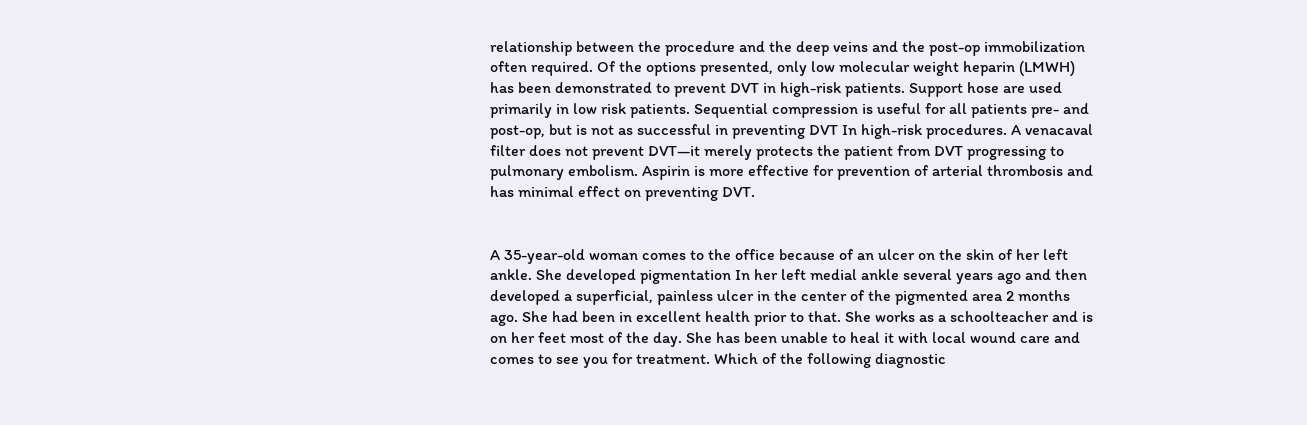relationship between the procedure and the deep veins and the post-op immobilization often required. Of the options presented, only low molecular weight heparin (LMWH) has been demonstrated to prevent DVT in high-risk patients. Support hose are used primarily in low risk patients. Sequential compression is useful for all patients pre- and post-op, but is not as successful in preventing DVT In high-risk procedures. A venacaval filter does not prevent DVT—it merely protects the patient from DVT progressing to pulmonary embolism. Aspirin is more effective for prevention of arterial thrombosis and has minimal effect on preventing DVT.


A 35-year-old woman comes to the office because of an ulcer on the skin of her left ankle. She developed pigmentation In her left medial ankle several years ago and then developed a superficial, painless ulcer in the center of the pigmented area 2 months ago. She had been in excellent health prior to that. She works as a schoolteacher and is on her feet most of the day. She has been unable to heal it with local wound care and comes to see you for treatment. Which of the following diagnostic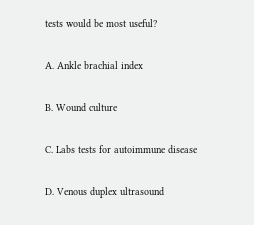tests would be most useful?

A. Ankle brachial index

B. Wound culture

C. Labs tests for autoimmune disease

D. Venous duplex ultrasound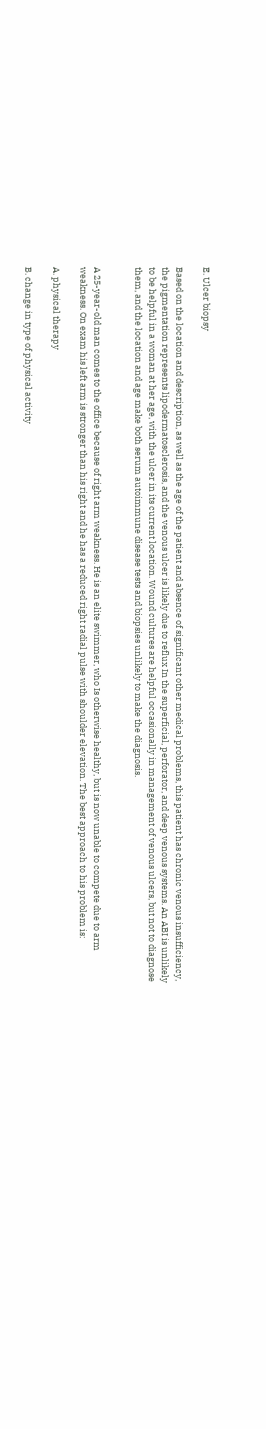E. Ulcer biopsy

Based on the location and description, as well as the age of the patient and absence of significant other medical problems, this patient has chronic venous insufficiency, the pigmentation represents lipodermatosclerosis, and the venous ulcer is likely due to reflux In the superficial, perforator, and deep venous systems. An ABI is unlikely to be helpful in a woman at her age, with the ulcer in its current location. Wound cultures are helpful occasionally in management of venous ulcers, but not to diagnose them, and the location and age make both serum autoimmune disease tests and biopsies unlikely to make the diagnosis.


A 25-year-old man comes to the office because of right arm weakness. He is an elite swimmer, who Is otherwise healthy, but is now unable to compete due to arm weakness. On exam his left arm is stronger than his right and he has a reduced right radial pulse with shoulder elevation. The best approach to his problem is:

A. physical therapy

B. change in type of physical activity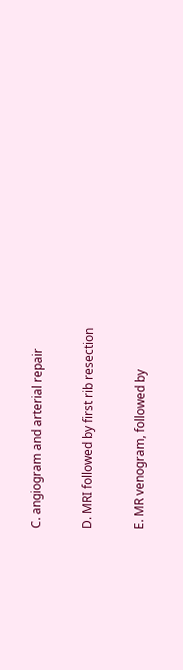C. angiogram and arterial repair

D. MRI followed by first rib resection

E. MR venogram, followed by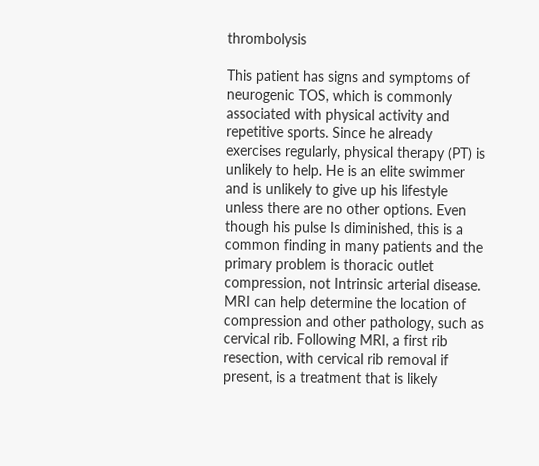thrombolysis

This patient has signs and symptoms of neurogenic TOS, which is commonly associated with physical activity and repetitive sports. Since he already exercises regularly, physical therapy (PT) is unlikely to help. He is an elite swimmer and is unlikely to give up his lifestyle unless there are no other options. Even though his pulse Is diminished, this is a common finding in many patients and the primary problem is thoracic outlet compression, not Intrinsic arterial disease. MRI can help determine the location of compression and other pathology, such as cervical rib. Following MRI, a first rib resection, with cervical rib removal if present, is a treatment that is likely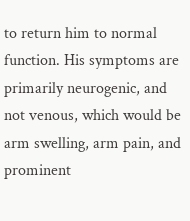to return him to normal function. His symptoms are primarily neurogenic, and not venous, which would be arm swelling, arm pain, and prominent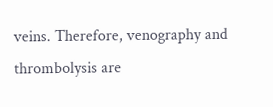veins. Therefore, venography and thrombolysis are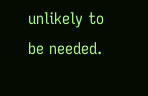unlikely to be needed.